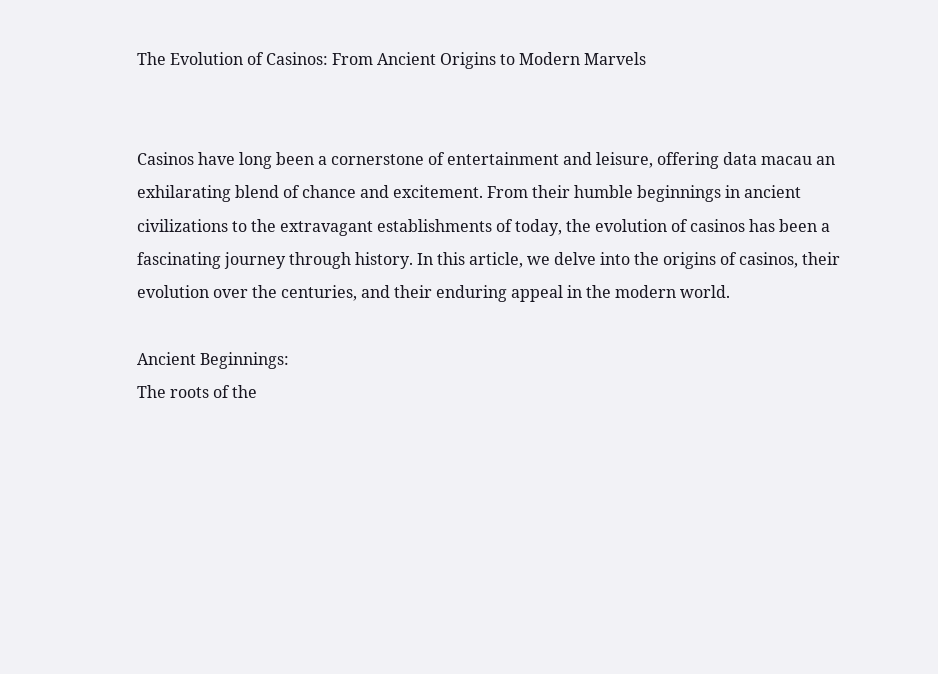The Evolution of Casinos: From Ancient Origins to Modern Marvels


Casinos have long been a cornerstone of entertainment and leisure, offering data macau an exhilarating blend of chance and excitement. From their humble beginnings in ancient civilizations to the extravagant establishments of today, the evolution of casinos has been a fascinating journey through history. In this article, we delve into the origins of casinos, their evolution over the centuries, and their enduring appeal in the modern world.

Ancient Beginnings:
The roots of the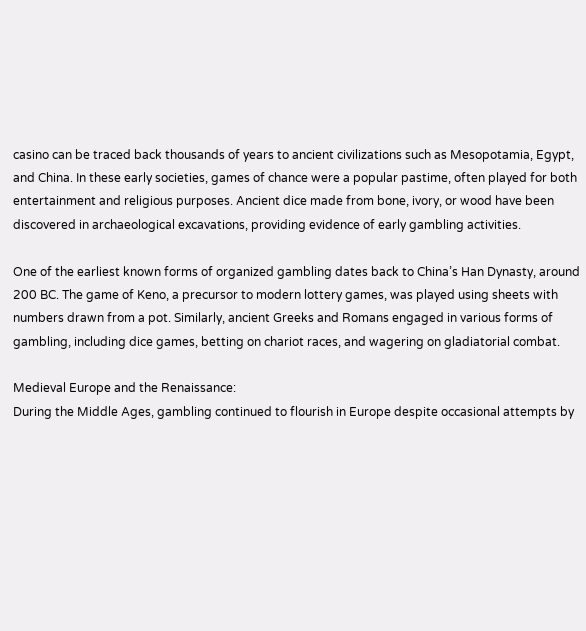casino can be traced back thousands of years to ancient civilizations such as Mesopotamia, Egypt, and China. In these early societies, games of chance were a popular pastime, often played for both entertainment and religious purposes. Ancient dice made from bone, ivory, or wood have been discovered in archaeological excavations, providing evidence of early gambling activities.

One of the earliest known forms of organized gambling dates back to China’s Han Dynasty, around 200 BC. The game of Keno, a precursor to modern lottery games, was played using sheets with numbers drawn from a pot. Similarly, ancient Greeks and Romans engaged in various forms of gambling, including dice games, betting on chariot races, and wagering on gladiatorial combat.

Medieval Europe and the Renaissance:
During the Middle Ages, gambling continued to flourish in Europe despite occasional attempts by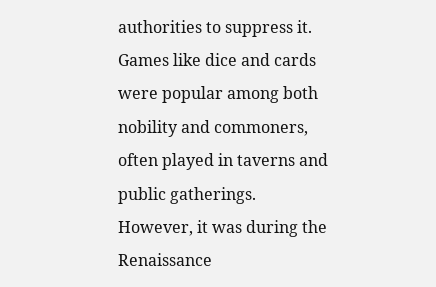authorities to suppress it. Games like dice and cards were popular among both nobility and commoners, often played in taverns and public gatherings. However, it was during the Renaissance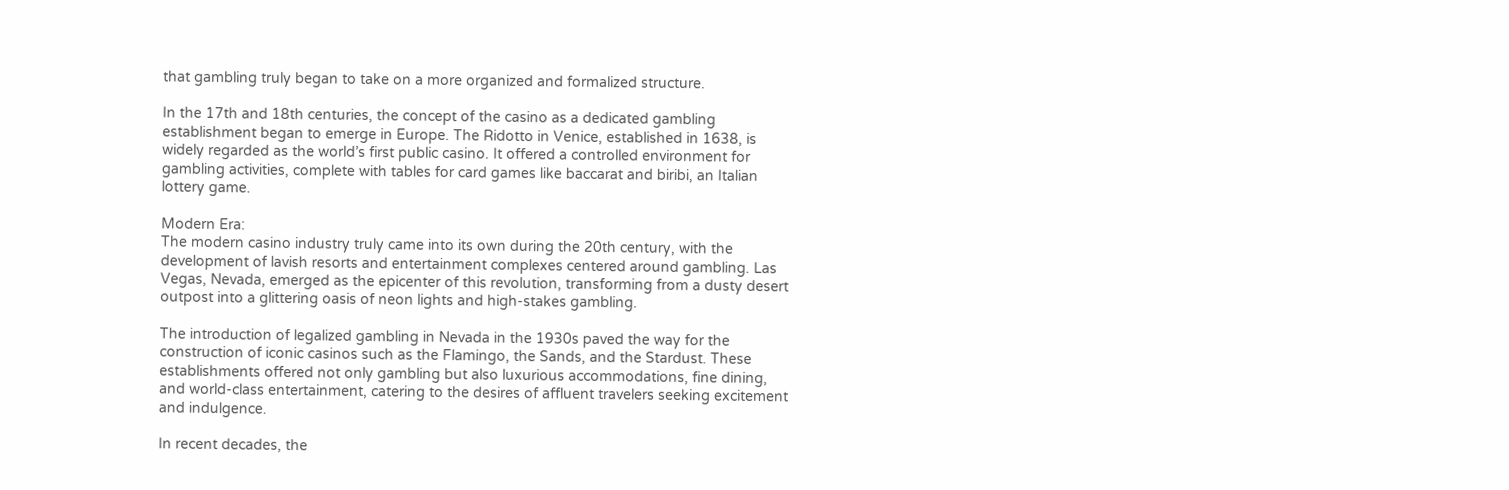that gambling truly began to take on a more organized and formalized structure.

In the 17th and 18th centuries, the concept of the casino as a dedicated gambling establishment began to emerge in Europe. The Ridotto in Venice, established in 1638, is widely regarded as the world’s first public casino. It offered a controlled environment for gambling activities, complete with tables for card games like baccarat and biribi, an Italian lottery game.

Modern Era:
The modern casino industry truly came into its own during the 20th century, with the development of lavish resorts and entertainment complexes centered around gambling. Las Vegas, Nevada, emerged as the epicenter of this revolution, transforming from a dusty desert outpost into a glittering oasis of neon lights and high-stakes gambling.

The introduction of legalized gambling in Nevada in the 1930s paved the way for the construction of iconic casinos such as the Flamingo, the Sands, and the Stardust. These establishments offered not only gambling but also luxurious accommodations, fine dining, and world-class entertainment, catering to the desires of affluent travelers seeking excitement and indulgence.

In recent decades, the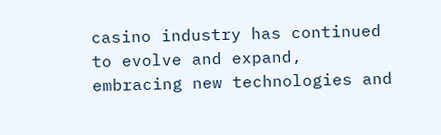casino industry has continued to evolve and expand, embracing new technologies and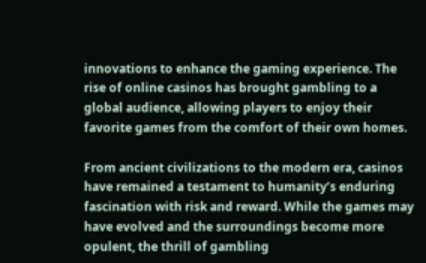innovations to enhance the gaming experience. The rise of online casinos has brought gambling to a global audience, allowing players to enjoy their favorite games from the comfort of their own homes.

From ancient civilizations to the modern era, casinos have remained a testament to humanity’s enduring fascination with risk and reward. While the games may have evolved and the surroundings become more opulent, the thrill of gambling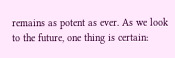remains as potent as ever. As we look to the future, one thing is certain: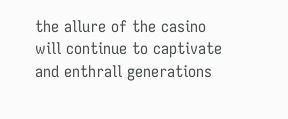the allure of the casino will continue to captivate and enthrall generations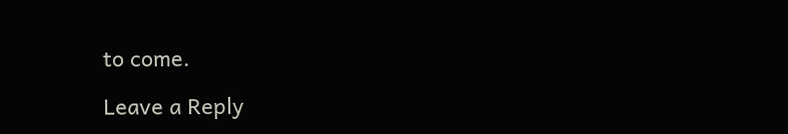to come.

Leave a Reply